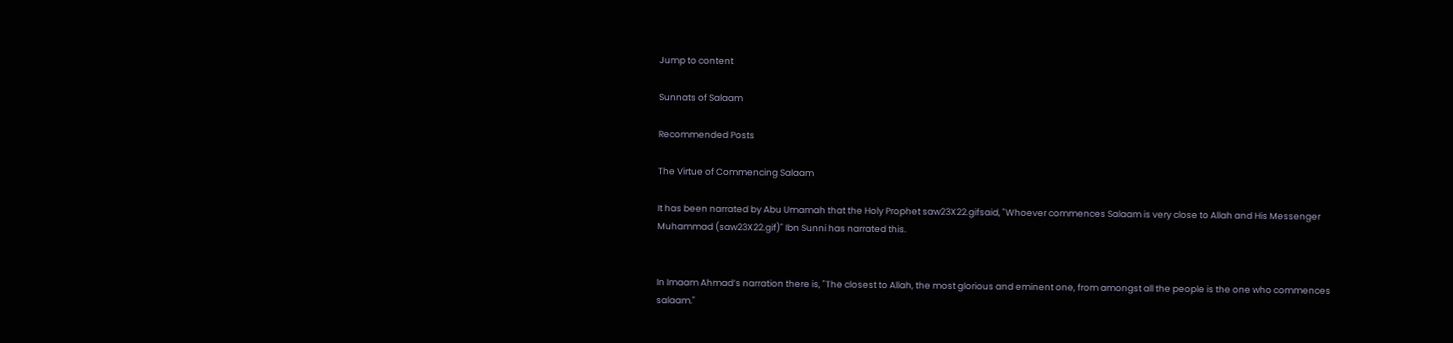Jump to content

Sunnats of Salaam

Recommended Posts

The Virtue of Commencing Salaam

It has been narrated by Abu Umamah that the Holy Prophet saw23X22.gifsaid, "Whoever commences Salaam is very close to Allah and His Messenger Muhammad (saw23X22.gif)" Ibn Sunni has narrated this.


In Imaam Ahmad’s narration there is, "The closest to Allah, the most glorious and eminent one, from amongst all the people is the one who commences salaam."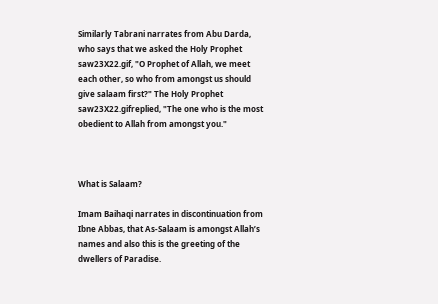Similarly Tabrani narrates from Abu Darda, who says that we asked the Holy Prophet saw23X22.gif, "O Prophet of Allah, we meet each other, so who from amongst us should give salaam first?" The Holy Prophet saw23X22.gifreplied, "The one who is the most obedient to Allah from amongst you."



What is Salaam?

Imam Baihaqi narrates in discontinuation from Ibne Abbas, that As-Salaam is amongst Allah’s names and also this is the greeting of the dwellers of Paradise.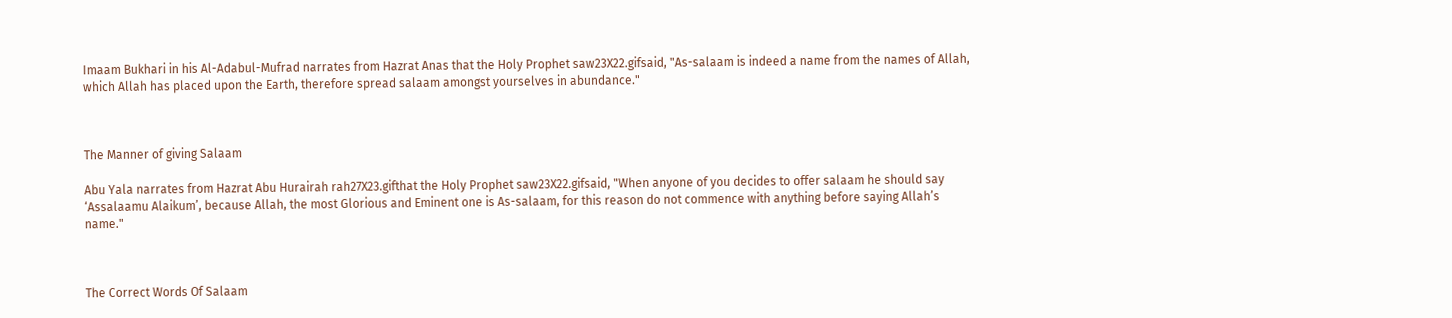Imaam Bukhari in his Al-Adabul-Mufrad narrates from Hazrat Anas that the Holy Prophet saw23X22.gifsaid, "As-salaam is indeed a name from the names of Allah, which Allah has placed upon the Earth, therefore spread salaam amongst yourselves in abundance."



The Manner of giving Salaam

Abu Yala narrates from Hazrat Abu Hurairah rah27X23.gifthat the Holy Prophet saw23X22.gifsaid, "When anyone of you decides to offer salaam he should say ‘Assalaamu Alaikum’, because Allah, the most Glorious and Eminent one is As-salaam, for this reason do not commence with anything before saying Allah’s name."



The Correct Words Of Salaam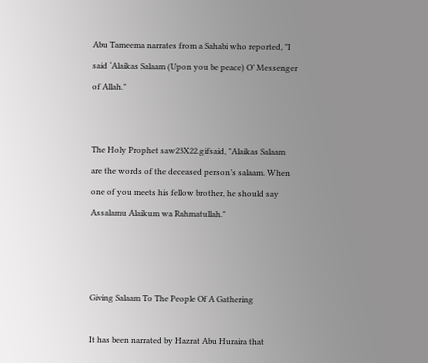Abu Tameema narrates from a Sahabi who reported, "I said ‘Alaikas Salaam (Upon you be peace) O’ Messenger of Allah."


The Holy Prophet saw23X22.gifsaid, "Alaikas Salaam are the words of the deceased person’s salaam. When one of you meets his fellow brother, he should say Assalamu Alaikum wa Rahmatullah."



Giving Salaam To The People Of A Gathering

It has been narrated by Hazrat Abu Huraira that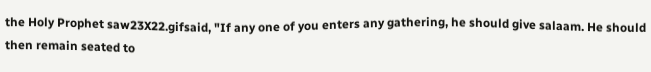the Holy Prophet saw23X22.gifsaid, "If any one of you enters any gathering, he should give salaam. He should then remain seated to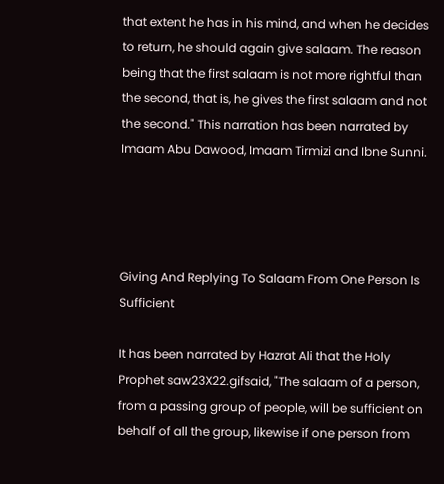that extent he has in his mind, and when he decides to return, he should again give salaam. The reason being that the first salaam is not more rightful than the second, that is, he gives the first salaam and not the second." This narration has been narrated by Imaam Abu Dawood, Imaam Tirmizi and Ibne Sunni.




Giving And Replying To Salaam From One Person Is Sufficient

It has been narrated by Hazrat Ali that the Holy Prophet saw23X22.gifsaid, "The salaam of a person, from a passing group of people, will be sufficient on behalf of all the group, likewise if one person from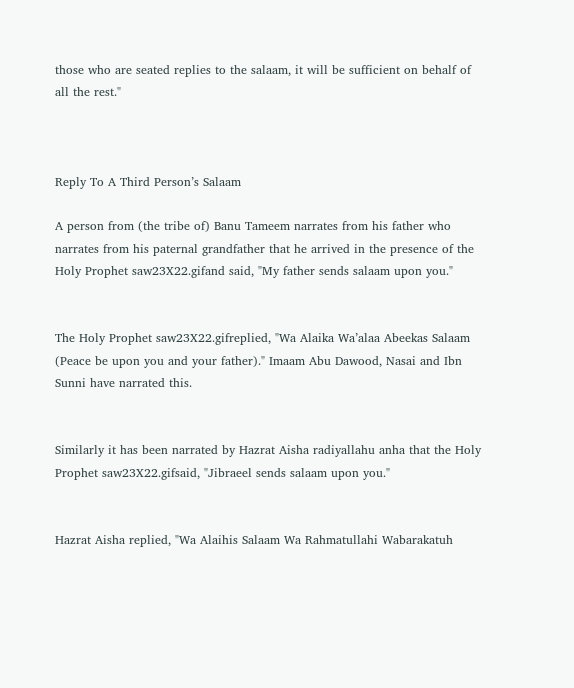those who are seated replies to the salaam, it will be sufficient on behalf of all the rest."



Reply To A Third Person’s Salaam

A person from (the tribe of) Banu Tameem narrates from his father who narrates from his paternal grandfather that he arrived in the presence of the Holy Prophet saw23X22.gifand said, "My father sends salaam upon you."


The Holy Prophet saw23X22.gifreplied, "Wa Alaika Wa’alaa Abeekas Salaam (Peace be upon you and your father)." Imaam Abu Dawood, Nasai and Ibn Sunni have narrated this.


Similarly it has been narrated by Hazrat Aisha radiyallahu anha that the Holy Prophet saw23X22.gifsaid, "Jibraeel sends salaam upon you."


Hazrat Aisha replied, "Wa Alaihis Salaam Wa Rahmatullahi Wabarakatuh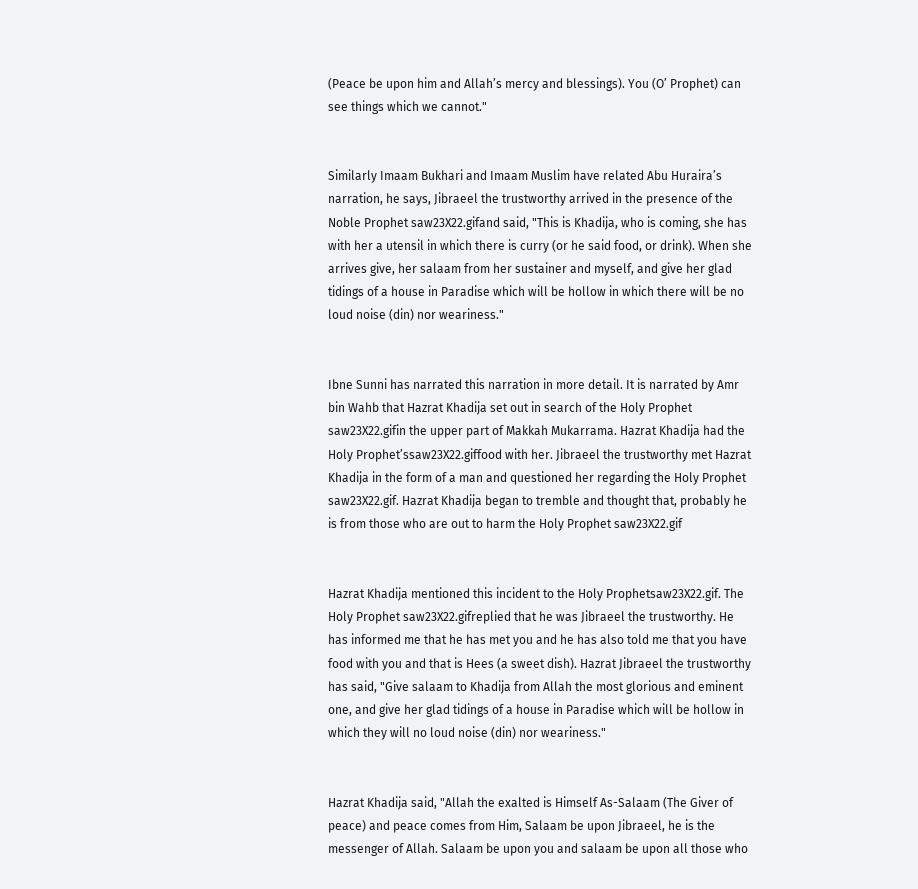(Peace be upon him and Allah’s mercy and blessings). You (O’ Prophet) can see things which we cannot."


Similarly Imaam Bukhari and Imaam Muslim have related Abu Huraira’s narration, he says, Jibraeel the trustworthy arrived in the presence of the Noble Prophet saw23X22.gifand said, "This is Khadija, who is coming, she has with her a utensil in which there is curry (or he said food, or drink). When she arrives give, her salaam from her sustainer and myself, and give her glad tidings of a house in Paradise which will be hollow in which there will be no loud noise (din) nor weariness."


Ibne Sunni has narrated this narration in more detail. It is narrated by Amr bin Wahb that Hazrat Khadija set out in search of the Holy Prophet saw23X22.gifin the upper part of Makkah Mukarrama. Hazrat Khadija had the Holy Prophet’ssaw23X22.giffood with her. Jibraeel the trustworthy met Hazrat Khadija in the form of a man and questioned her regarding the Holy Prophet saw23X22.gif. Hazrat Khadija began to tremble and thought that, probably he is from those who are out to harm the Holy Prophet saw23X22.gif


Hazrat Khadija mentioned this incident to the Holy Prophetsaw23X22.gif. The Holy Prophet saw23X22.gifreplied that he was Jibraeel the trustworthy. He has informed me that he has met you and he has also told me that you have food with you and that is Hees (a sweet dish). Hazrat Jibraeel the trustworthy has said, "Give salaam to Khadija from Allah the most glorious and eminent one, and give her glad tidings of a house in Paradise which will be hollow in which they will no loud noise (din) nor weariness."


Hazrat Khadija said, "Allah the exalted is Himself As-Salaam (The Giver of peace) and peace comes from Him, Salaam be upon Jibraeel, he is the messenger of Allah. Salaam be upon you and salaam be upon all those who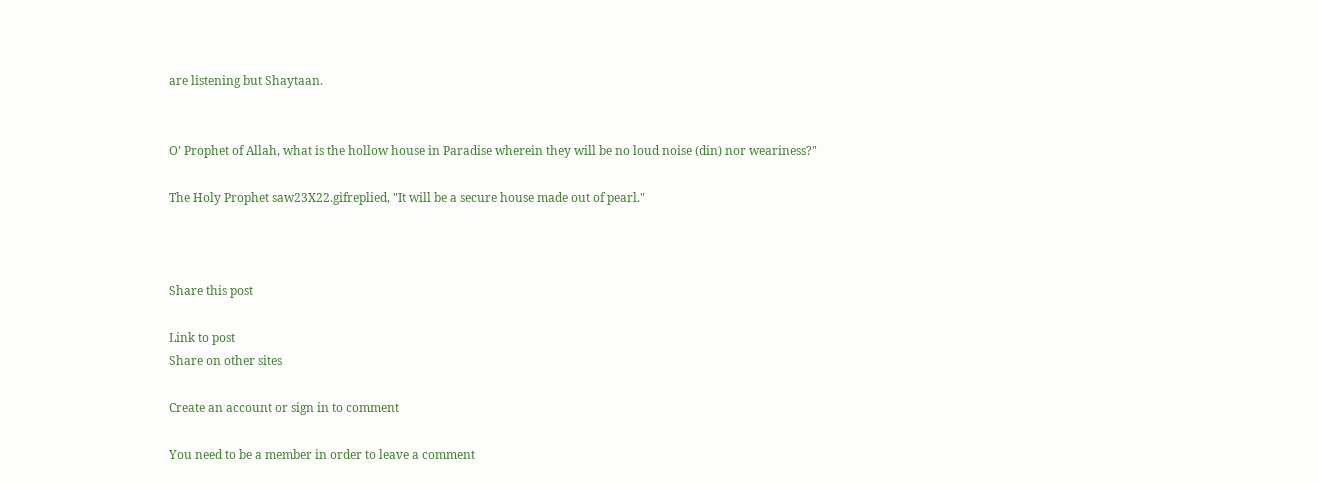are listening but Shaytaan.


O’ Prophet of Allah, what is the hollow house in Paradise wherein they will be no loud noise (din) nor weariness?"

The Holy Prophet saw23X22.gifreplied, "It will be a secure house made out of pearl."



Share this post

Link to post
Share on other sites

Create an account or sign in to comment

You need to be a member in order to leave a comment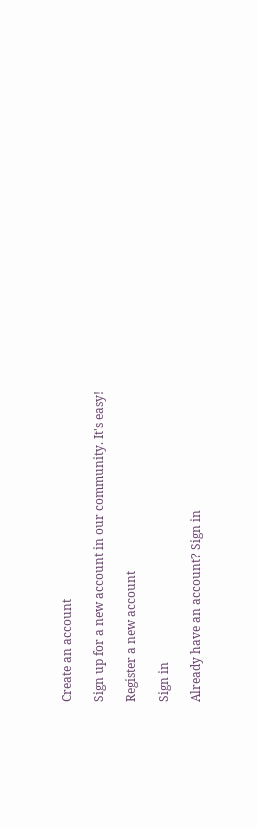Create an account

Sign up for a new account in our community. It's easy!

Register a new account

Sign in

Already have an account? Sign in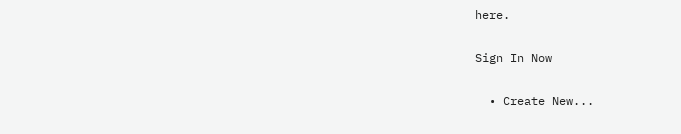here.

Sign In Now

  • Create New...